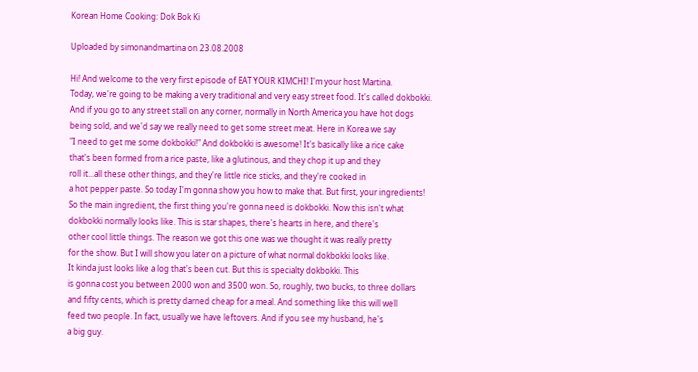Korean Home Cooking: Dok Bok Ki

Uploaded by simonandmartina on 23.08.2008

Hi! And welcome to the very first episode of EAT YOUR KIMCHI! I'm your host Martina.
Today, we're going to be making a very traditional and very easy street food. It's called dokbokki.
And if you go to any street stall on any corner, normally in North America you have hot dogs
being sold, and we'd say we really need to get some street meat. Here in Korea we say
"I need to get me some dokbokki!" And dokbokki is awesome! It's basically like a rice cake
that's been formed from a rice paste, like a glutinous, and they chop it up and they
roll it...all these other things, and they're little rice sticks, and they're cooked in
a hot pepper paste. So today I'm gonna show you how to make that. But first, your ingredients!
So the main ingredient, the first thing you're gonna need is dokbokki. Now this isn't what
dokbokki normally looks like. This is star shapes, there's hearts in here, and there's
other cool little things. The reason we got this one was we thought it was really pretty
for the show. But I will show you later on a picture of what normal dokbokki looks like.
It kinda just looks like a log that's been cut. But this is specialty dokbokki. This
is gonna cost you between 2000 won and 3500 won. So, roughly, two bucks, to three dollars
and fifty cents, which is pretty darned cheap for a meal. And something like this will well
feed two people. In fact, usually we have leftovers. And if you see my husband, he's
a big guy.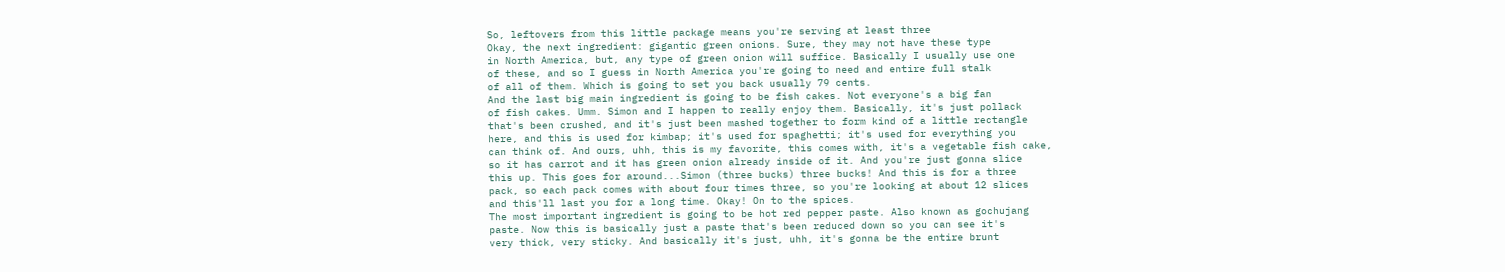So, leftovers from this little package means you're serving at least three
Okay, the next ingredient: gigantic green onions. Sure, they may not have these type
in North America, but, any type of green onion will suffice. Basically I usually use one
of these, and so I guess in North America you're going to need and entire full stalk
of all of them. Which is going to set you back usually 79 cents.
And the last big main ingredient is going to be fish cakes. Not everyone's a big fan
of fish cakes. Umm. Simon and I happen to really enjoy them. Basically, it's just pollack
that's been crushed, and it's just been mashed together to form kind of a little rectangle
here, and this is used for kimbap; it's used for spaghetti; it's used for everything you
can think of. And ours, uhh, this is my favorite, this comes with, it's a vegetable fish cake,
so it has carrot and it has green onion already inside of it. And you're just gonna slice
this up. This goes for around...Simon (three bucks) three bucks! And this is for a three
pack, so each pack comes with about four times three, so you're looking at about 12 slices
and this'll last you for a long time. Okay! On to the spices.
The most important ingredient is going to be hot red pepper paste. Also known as gochujang
paste. Now this is basically just a paste that's been reduced down so you can see it's
very thick, very sticky. And basically it's just, uhh, it's gonna be the entire brunt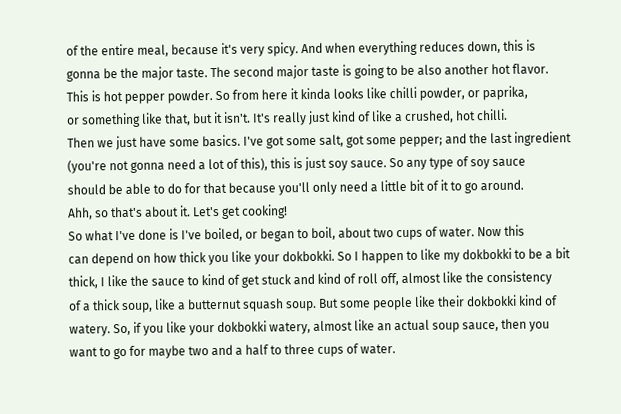of the entire meal, because it's very spicy. And when everything reduces down, this is
gonna be the major taste. The second major taste is going to be also another hot flavor.
This is hot pepper powder. So from here it kinda looks like chilli powder, or paprika,
or something like that, but it isn't. It's really just kind of like a crushed, hot chilli.
Then we just have some basics. I've got some salt, got some pepper; and the last ingredient
(you're not gonna need a lot of this), this is just soy sauce. So any type of soy sauce
should be able to do for that because you'll only need a little bit of it to go around.
Ahh, so that's about it. Let's get cooking!
So what I've done is I've boiled, or began to boil, about two cups of water. Now this
can depend on how thick you like your dokbokki. So I happen to like my dokbokki to be a bit
thick, I like the sauce to kind of get stuck and kind of roll off, almost like the consistency
of a thick soup, like a butternut squash soup. But some people like their dokbokki kind of
watery. So, if you like your dokbokki watery, almost like an actual soup sauce, then you
want to go for maybe two and a half to three cups of water.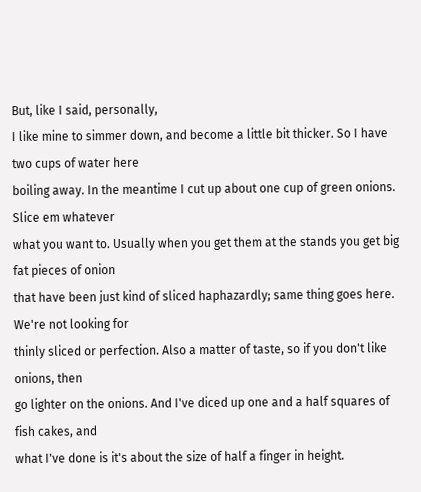But, like I said, personally,
I like mine to simmer down, and become a little bit thicker. So I have two cups of water here
boiling away. In the meantime I cut up about one cup of green onions. Slice em whatever
what you want to. Usually when you get them at the stands you get big fat pieces of onion
that have been just kind of sliced haphazardly; same thing goes here. We're not looking for
thinly sliced or perfection. Also a matter of taste, so if you don't like onions, then
go lighter on the onions. And I've diced up one and a half squares of fish cakes, and
what I've done is it's about the size of half a finger in height.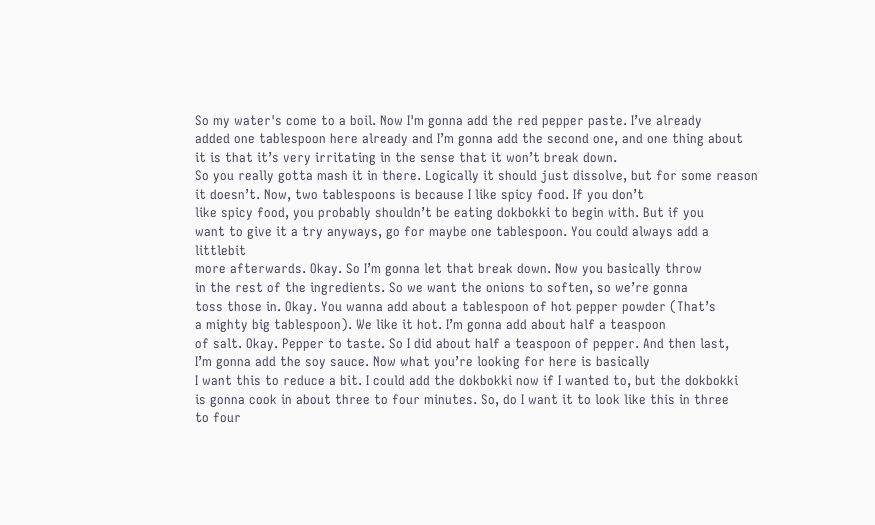So my water's come to a boil. Now I'm gonna add the red pepper paste. I’ve already
added one tablespoon here already and I’m gonna add the second one, and one thing about
it is that it’s very irritating in the sense that it won’t break down.
So you really gotta mash it in there. Logically it should just dissolve, but for some reason
it doesn’t. Now, two tablespoons is because I like spicy food. If you don’t
like spicy food, you probably shouldn’t be eating dokbokki to begin with. But if you
want to give it a try anyways, go for maybe one tablespoon. You could always add a littlebit
more afterwards. Okay. So I’m gonna let that break down. Now you basically throw
in the rest of the ingredients. So we want the onions to soften, so we’re gonna
toss those in. Okay. You wanna add about a tablespoon of hot pepper powder (That’s
a mighty big tablespoon). We like it hot. I’m gonna add about half a teaspoon
of salt. Okay. Pepper to taste. So I did about half a teaspoon of pepper. And then last,
I’m gonna add the soy sauce. Now what you’re looking for here is basically
I want this to reduce a bit. I could add the dokbokki now if I wanted to, but the dokbokki
is gonna cook in about three to four minutes. So, do I want it to look like this in three
to four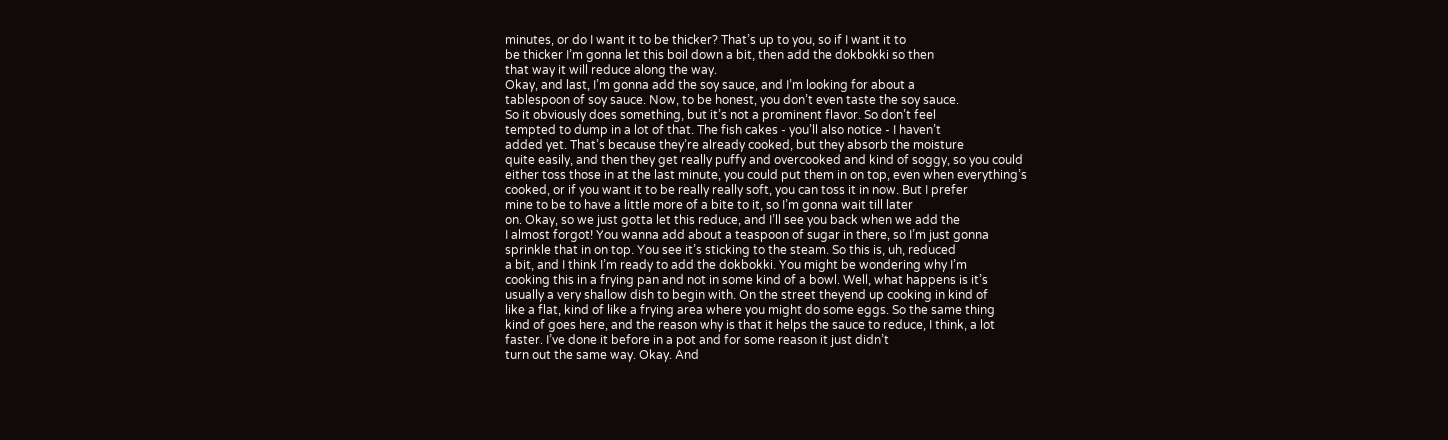minutes, or do I want it to be thicker? That’s up to you, so if I want it to
be thicker I’m gonna let this boil down a bit, then add the dokbokki so then
that way it will reduce along the way.
Okay, and last, I’m gonna add the soy sauce, and I’m looking for about a
tablespoon of soy sauce. Now, to be honest, you don’t even taste the soy sauce.
So it obviously does something, but it’s not a prominent flavor. So don’t feel
tempted to dump in a lot of that. The fish cakes - you’ll also notice - I haven’t
added yet. That’s because they’re already cooked, but they absorb the moisture
quite easily, and then they get really puffy and overcooked and kind of soggy, so you could
either toss those in at the last minute, you could put them in on top, even when everything’s
cooked, or if you want it to be really really soft, you can toss it in now. But I prefer
mine to be to have a little more of a bite to it, so I’m gonna wait till later
on. Okay, so we just gotta let this reduce, and I’ll see you back when we add the
I almost forgot! You wanna add about a teaspoon of sugar in there, so I’m just gonna
sprinkle that in on top. You see it’s sticking to the steam. So this is, uh, reduced
a bit, and I think I’m ready to add the dokbokki. You might be wondering why I’m
cooking this in a frying pan and not in some kind of a bowl. Well, what happens is it’s
usually a very shallow dish to begin with. On the street theyend up cooking in kind of
like a flat, kind of like a frying area where you might do some eggs. So the same thing
kind of goes here, and the reason why is that it helps the sauce to reduce, I think, a lot
faster. I’ve done it before in a pot and for some reason it just didn’t
turn out the same way. Okay. And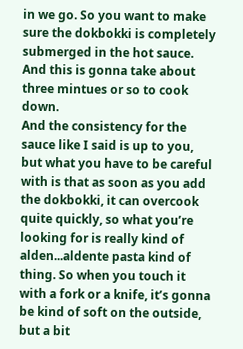in we go. So you want to make sure the dokbokki is completely
submerged in the hot sauce. And this is gonna take about three mintues or so to cook down.
And the consistency for the sauce like I said is up to you, but what you have to be careful
with is that as soon as you add the dokbokki, it can overcook quite quickly, so what you’re
looking for is really kind of alden...aldente pasta kind of thing. So when you touch it
with a fork or a knife, it’s gonna be kind of soft on the outside, but a bit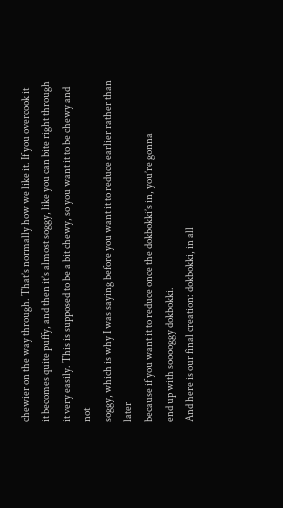chewier on the way through. That’s normally how we like it. If you overcook it
it becomes quite puffy, and then it’s almost soggy, like you can bite right through
it very easily. This is supposed to be a bit chewy, so you want it to be chewy and not
soggy, which is why I was saying before you want it to reduce earlier rather than later
because if you want it to reduce once the dokbokki’s in, you’re gonna
end up with sooooggy dokbokki.
And here is our final creation: dokbokki, in all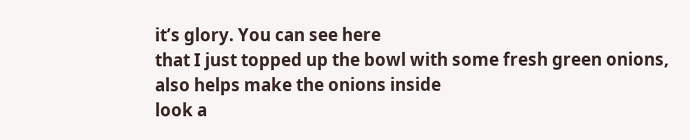it’s glory. You can see here
that I just topped up the bowl with some fresh green onions, also helps make the onions inside
look a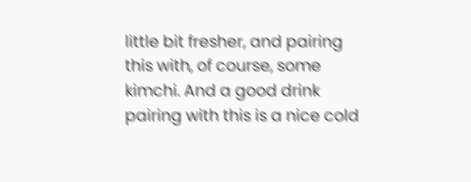little bit fresher, and pairing this with, of course, some kimchi. And a good drink
pairing with this is a nice cold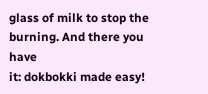glass of milk to stop the burning. And there you have
it: dokbokki made easy!